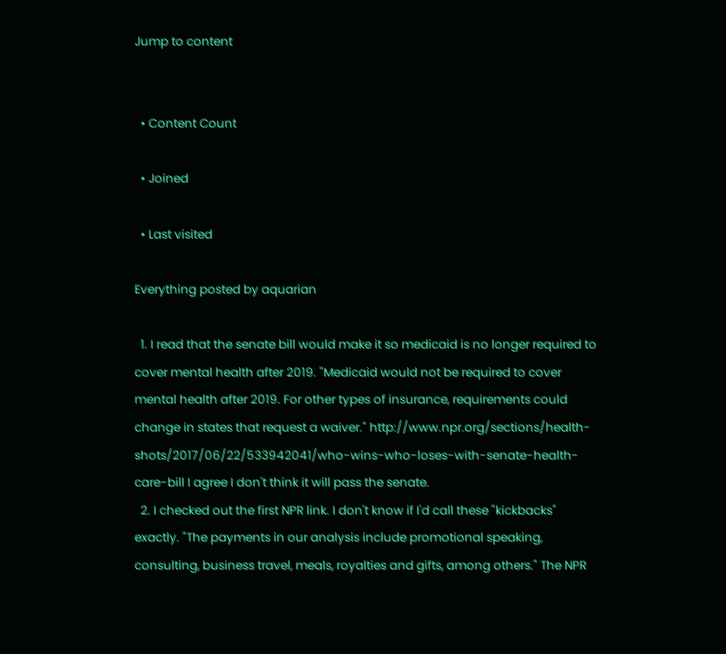Jump to content


  • Content Count

  • Joined

  • Last visited

Everything posted by aquarian

  1. I read that the senate bill would make it so medicaid is no longer required to cover mental health after 2019. "Medicaid would not be required to cover mental health after 2019. For other types of insurance, requirements could change in states that request a waiver." http://www.npr.org/sections/health-shots/2017/06/22/533942041/who-wins-who-loses-with-senate-health-care-bill I agree I don't think it will pass the senate.
  2. I checked out the first NPR link. I don't know if I'd call these "kickbacks" exactly. "The payments in our analysis include promotional speaking, consulting, business travel, meals, royalties and gifts, among others." The NPR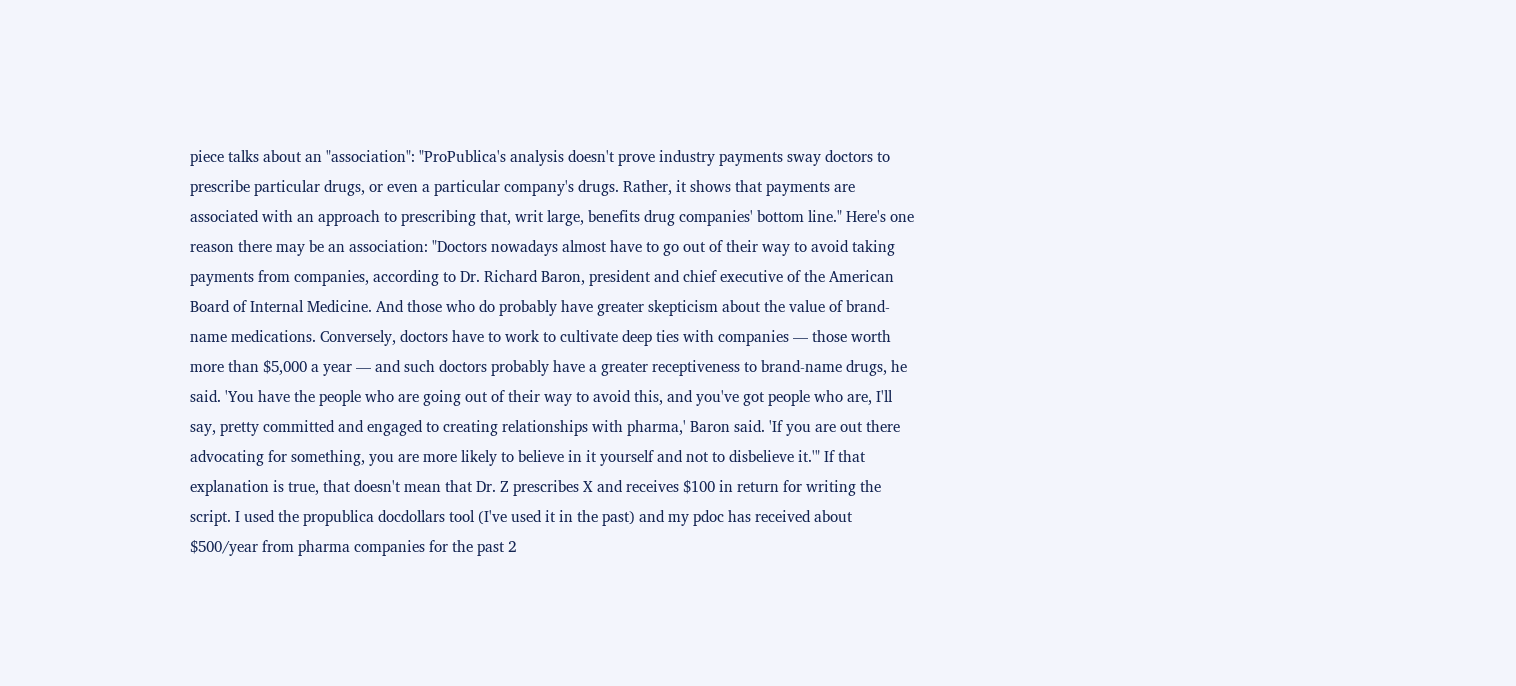piece talks about an "association": "ProPublica's analysis doesn't prove industry payments sway doctors to prescribe particular drugs, or even a particular company's drugs. Rather, it shows that payments are associated with an approach to prescribing that, writ large, benefits drug companies' bottom line." Here's one reason there may be an association: "Doctors nowadays almost have to go out of their way to avoid taking payments from companies, according to Dr. Richard Baron, president and chief executive of the American Board of Internal Medicine. And those who do probably have greater skepticism about the value of brand-name medications. Conversely, doctors have to work to cultivate deep ties with companies — those worth more than $5,000 a year — and such doctors probably have a greater receptiveness to brand-name drugs, he said. 'You have the people who are going out of their way to avoid this, and you've got people who are, I'll say, pretty committed and engaged to creating relationships with pharma,' Baron said. 'If you are out there advocating for something, you are more likely to believe in it yourself and not to disbelieve it.'" If that explanation is true, that doesn't mean that Dr. Z prescribes X and receives $100 in return for writing the script. I used the propublica docdollars tool (I've used it in the past) and my pdoc has received about $500/year from pharma companies for the past 2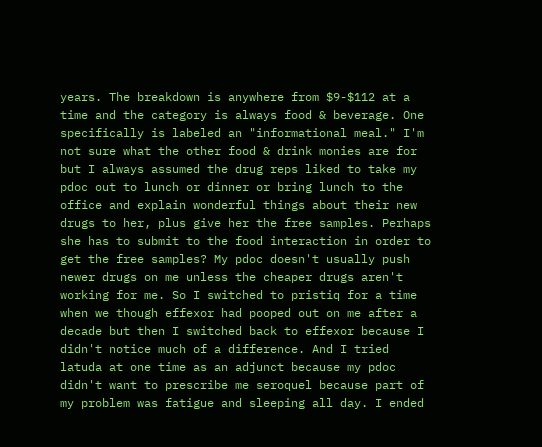years. The breakdown is anywhere from $9-$112 at a time and the category is always food & beverage. One specifically is labeled an "informational meal." I'm not sure what the other food & drink monies are for but I always assumed the drug reps liked to take my pdoc out to lunch or dinner or bring lunch to the office and explain wonderful things about their new drugs to her, plus give her the free samples. Perhaps she has to submit to the food interaction in order to get the free samples? My pdoc doesn't usually push newer drugs on me unless the cheaper drugs aren't working for me. So I switched to pristiq for a time when we though effexor had pooped out on me after a decade but then I switched back to effexor because I didn't notice much of a difference. And I tried latuda at one time as an adjunct because my pdoc didn't want to prescribe me seroquel because part of my problem was fatigue and sleeping all day. I ended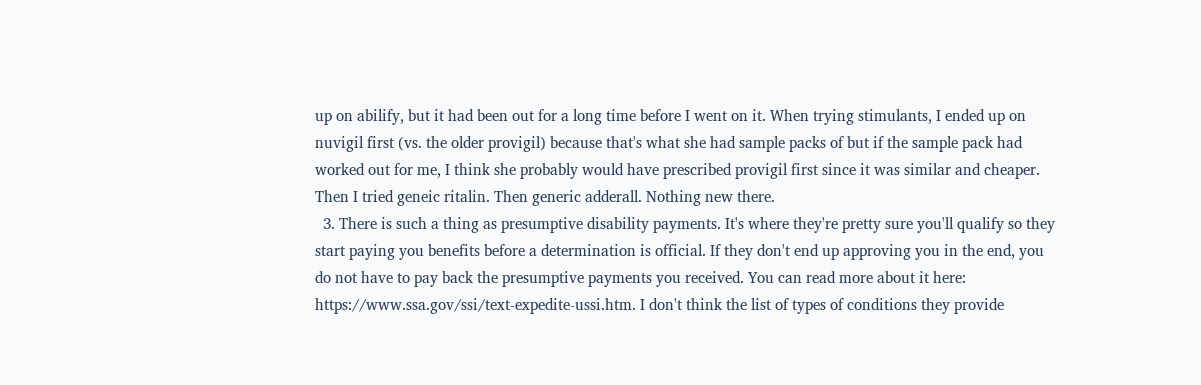up on abilify, but it had been out for a long time before I went on it. When trying stimulants, I ended up on nuvigil first (vs. the older provigil) because that's what she had sample packs of but if the sample pack had worked out for me, I think she probably would have prescribed provigil first since it was similar and cheaper. Then I tried geneic ritalin. Then generic adderall. Nothing new there.
  3. There is such a thing as presumptive disability payments. It's where they're pretty sure you'll qualify so they start paying you benefits before a determination is official. If they don't end up approving you in the end, you do not have to pay back the presumptive payments you received. You can read more about it here: https://www.ssa.gov/ssi/text-expedite-ussi.htm. I don't think the list of types of conditions they provide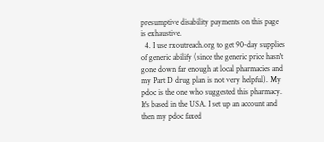presumptive disability payments on this page is exhaustive.
  4. I use rxoutreach.org to get 90-day supplies of generic abilify (since the generic price hasn't gone down far enough at local pharmacies and my Part D drug plan is not very helpful). My pdoc is the one who suggested this pharmacy. It's based in the USA. I set up an account and then my pdoc faxed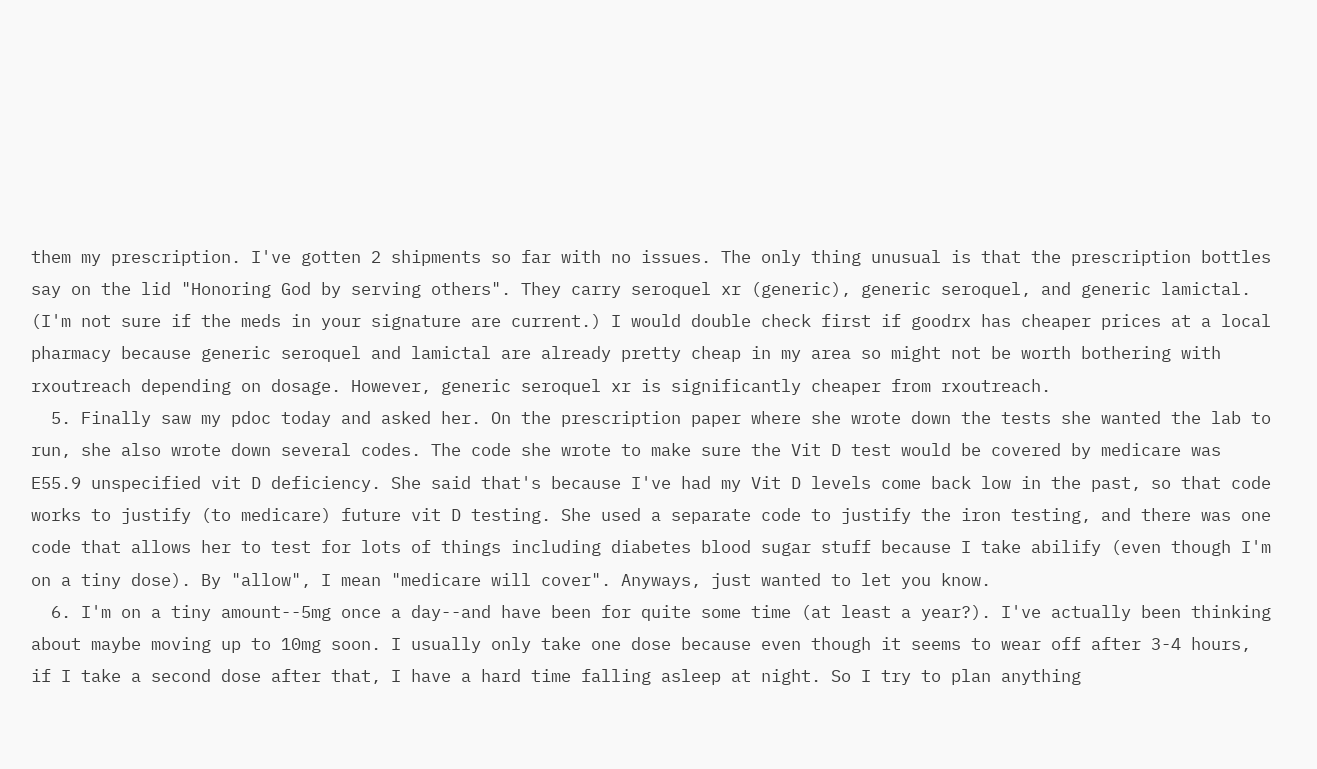them my prescription. I've gotten 2 shipments so far with no issues. The only thing unusual is that the prescription bottles say on the lid "Honoring God by serving others". They carry seroquel xr (generic), generic seroquel, and generic lamictal. (I'm not sure if the meds in your signature are current.) I would double check first if goodrx has cheaper prices at a local pharmacy because generic seroquel and lamictal are already pretty cheap in my area so might not be worth bothering with rxoutreach depending on dosage. However, generic seroquel xr is significantly cheaper from rxoutreach.
  5. Finally saw my pdoc today and asked her. On the prescription paper where she wrote down the tests she wanted the lab to run, she also wrote down several codes. The code she wrote to make sure the Vit D test would be covered by medicare was E55.9 unspecified vit D deficiency. She said that's because I've had my Vit D levels come back low in the past, so that code works to justify (to medicare) future vit D testing. She used a separate code to justify the iron testing, and there was one code that allows her to test for lots of things including diabetes blood sugar stuff because I take abilify (even though I'm on a tiny dose). By "allow", I mean "medicare will cover". Anyways, just wanted to let you know.
  6. I'm on a tiny amount--5mg once a day--and have been for quite some time (at least a year?). I've actually been thinking about maybe moving up to 10mg soon. I usually only take one dose because even though it seems to wear off after 3-4 hours, if I take a second dose after that, I have a hard time falling asleep at night. So I try to plan anything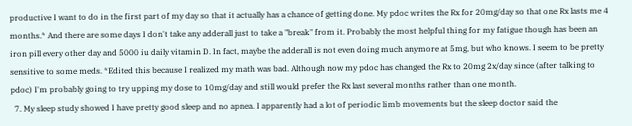productive I want to do in the first part of my day so that it actually has a chance of getting done. My pdoc writes the Rx for 20mg/day so that one Rx lasts me 4 months.* And there are some days I don't take any adderall just to take a "break" from it. Probably the most helpful thing for my fatigue though has been an iron pill every other day and 5000 iu daily vitamin D. In fact, maybe the adderall is not even doing much anymore at 5mg, but who knows. I seem to be pretty sensitive to some meds. *Edited this because I realized my math was bad. Although now my pdoc has changed the Rx to 20mg 2x/day since (after talking to pdoc) I'm probably going to try upping my dose to 10mg/day and still would prefer the Rx last several months rather than one month.
  7. My sleep study showed I have pretty good sleep and no apnea. I apparently had a lot of periodic limb movements but the sleep doctor said the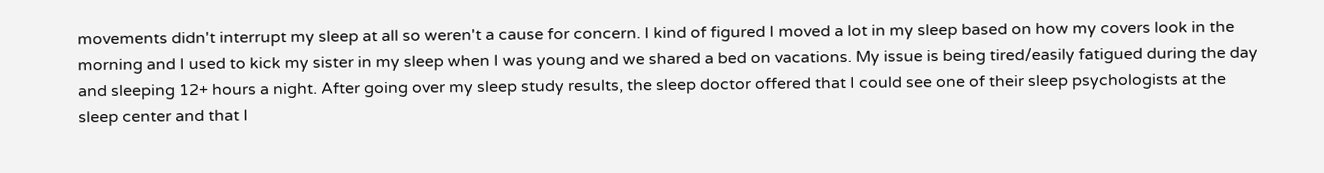movements didn't interrupt my sleep at all so weren't a cause for concern. I kind of figured I moved a lot in my sleep based on how my covers look in the morning and I used to kick my sister in my sleep when I was young and we shared a bed on vacations. My issue is being tired/easily fatigued during the day and sleeping 12+ hours a night. After going over my sleep study results, the sleep doctor offered that I could see one of their sleep psychologists at the sleep center and that I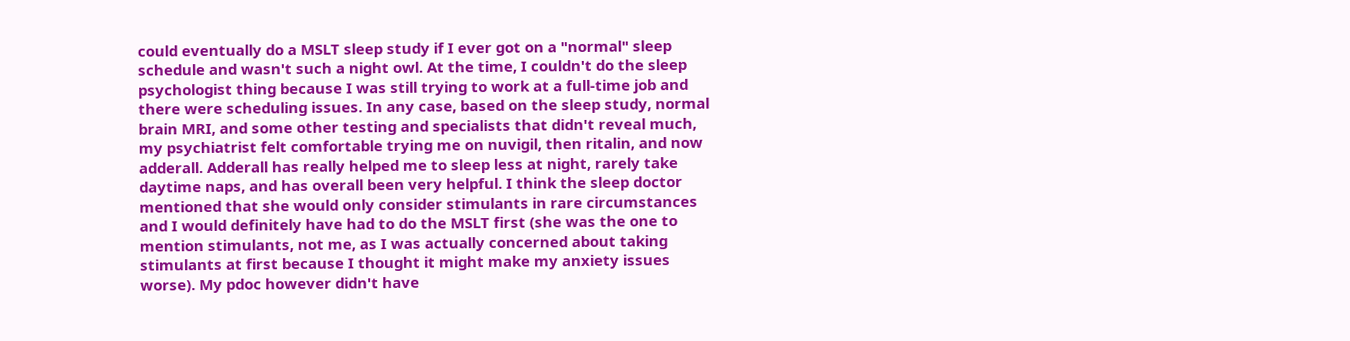could eventually do a MSLT sleep study if I ever got on a "normal" sleep schedule and wasn't such a night owl. At the time, I couldn't do the sleep psychologist thing because I was still trying to work at a full-time job and there were scheduling issues. In any case, based on the sleep study, normal brain MRI, and some other testing and specialists that didn't reveal much, my psychiatrist felt comfortable trying me on nuvigil, then ritalin, and now adderall. Adderall has really helped me to sleep less at night, rarely take daytime naps, and has overall been very helpful. I think the sleep doctor mentioned that she would only consider stimulants in rare circumstances and I would definitely have had to do the MSLT first (she was the one to mention stimulants, not me, as I was actually concerned about taking stimulants at first because I thought it might make my anxiety issues worse). My pdoc however didn't have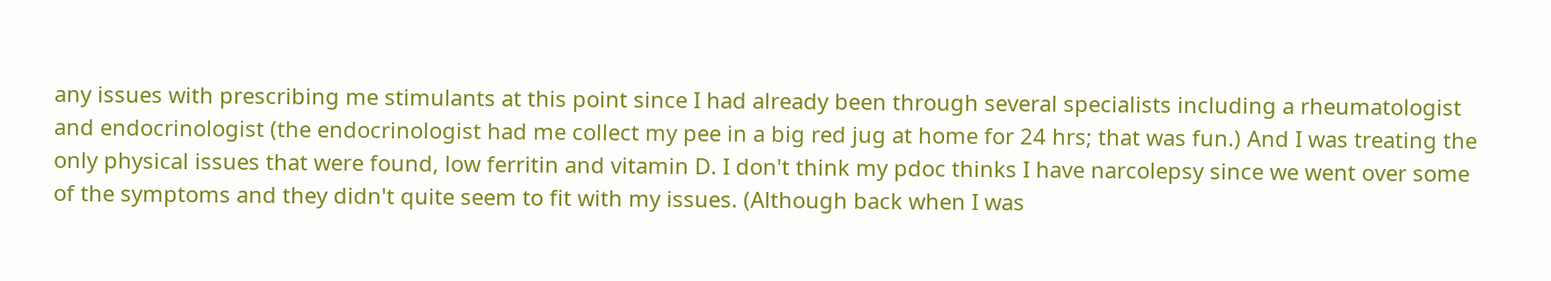any issues with prescribing me stimulants at this point since I had already been through several specialists including a rheumatologist and endocrinologist (the endocrinologist had me collect my pee in a big red jug at home for 24 hrs; that was fun.) And I was treating the only physical issues that were found, low ferritin and vitamin D. I don't think my pdoc thinks I have narcolepsy since we went over some of the symptoms and they didn't quite seem to fit with my issues. (Although back when I was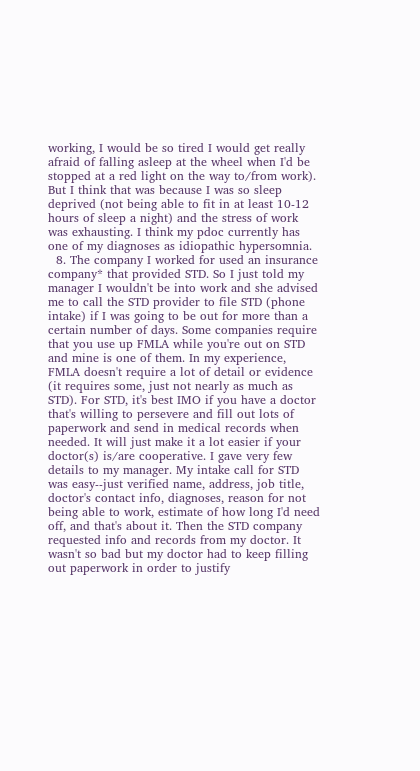working, I would be so tired I would get really afraid of falling asleep at the wheel when I'd be stopped at a red light on the way to/from work). But I think that was because I was so sleep deprived (not being able to fit in at least 10-12 hours of sleep a night) and the stress of work was exhausting. I think my pdoc currently has one of my diagnoses as idiopathic hypersomnia.
  8. The company I worked for used an insurance company* that provided STD. So I just told my manager I wouldn't be into work and she advised me to call the STD provider to file STD (phone intake) if I was going to be out for more than a certain number of days. Some companies require that you use up FMLA while you're out on STD and mine is one of them. In my experience, FMLA doesn't require a lot of detail or evidence (it requires some, just not nearly as much as STD). For STD, it's best IMO if you have a doctor that's willing to persevere and fill out lots of paperwork and send in medical records when needed. It will just make it a lot easier if your doctor(s) is/are cooperative. I gave very few details to my manager. My intake call for STD was easy--just verified name, address, job title, doctor's contact info, diagnoses, reason for not being able to work, estimate of how long I'd need off, and that's about it. Then the STD company requested info and records from my doctor. It wasn't so bad but my doctor had to keep filling out paperwork in order to justify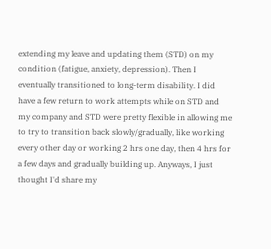extending my leave and updating them (STD) on my condition (fatigue, anxiety, depression). Then I eventually transitioned to long-term disability. I did have a few return to work attempts while on STD and my company and STD were pretty flexible in allowing me to try to transition back slowly/gradually, like working every other day or working 2 hrs one day, then 4 hrs for a few days and gradually building up. Anyways, I just thought I'd share my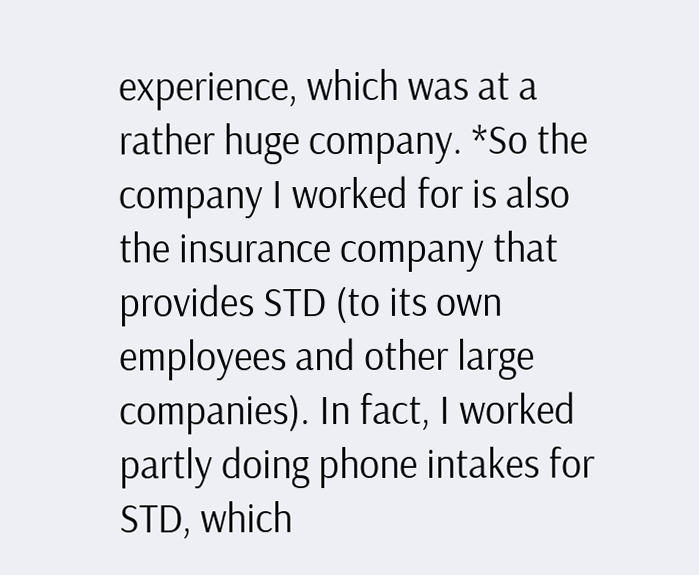experience, which was at a rather huge company. *So the company I worked for is also the insurance company that provides STD (to its own employees and other large companies). In fact, I worked partly doing phone intakes for STD, which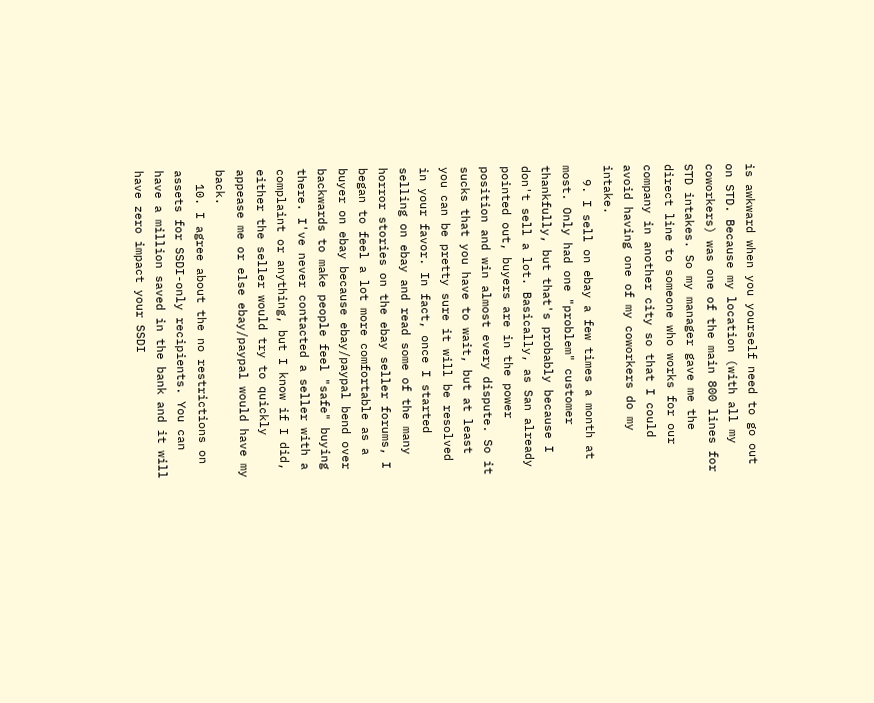is awkward when you yourself need to go out on STD. Because my location (with all my coworkers) was one of the main 800 lines for STD intakes. So my manager gave me the direct line to someone who works for our company in another city so that I could avoid having one of my coworkers do my intake.
  9. I sell on ebay a few times a month at most. Only had one "problem" customer thankfully, but that's probably because I don't sell a lot. Basically, as San already pointed out, buyers are in the power position and win almost every dispute. So it sucks that you have to wait, but at least you can be pretty sure it will be resolved in your favor. In fact, once I started selling on ebay and read some of the many horror stories on the ebay seller forums, I began to feel a lot more comfortable as a buyer on ebay because ebay/paypal bend over backwards to make people feel "safe" buying there. I've never contacted a seller with a complaint or anything, but I know if I did, either the seller would try to quickly appease me or else ebay/paypal would have my back.
  10. I agree about the no restrictions on assets for SSDI-only recipients. You can have a million saved in the bank and it will have zero impact your SSDI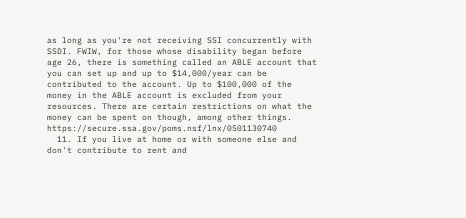as long as you're not receiving SSI concurrently with SSDI. FWIW, for those whose disability began before age 26, there is something called an ABLE account that you can set up and up to $14,000/year can be contributed to the account. Up to $100,000 of the money in the ABLE account is excluded from your resources. There are certain restrictions on what the money can be spent on though, among other things. https://secure.ssa.gov/poms.nsf/lnx/0501130740
  11. If you live at home or with someone else and don't contribute to rent and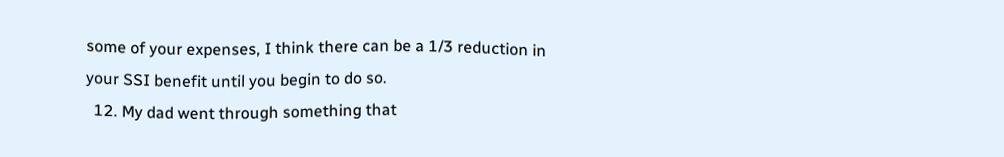some of your expenses, I think there can be a 1/3 reduction in your SSI benefit until you begin to do so.
  12. My dad went through something that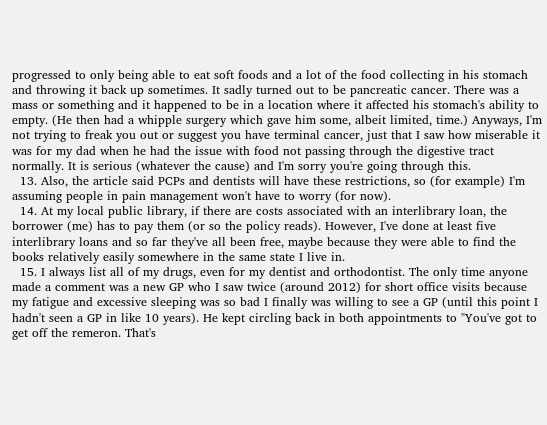progressed to only being able to eat soft foods and a lot of the food collecting in his stomach and throwing it back up sometimes. It sadly turned out to be pancreatic cancer. There was a mass or something and it happened to be in a location where it affected his stomach's ability to empty. (He then had a whipple surgery which gave him some, albeit limited, time.) Anyways, I'm not trying to freak you out or suggest you have terminal cancer, just that I saw how miserable it was for my dad when he had the issue with food not passing through the digestive tract normally. It is serious (whatever the cause) and I'm sorry you're going through this.
  13. Also, the article said PCPs and dentists will have these restrictions, so (for example) I'm assuming people in pain management won't have to worry (for now).
  14. At my local public library, if there are costs associated with an interlibrary loan, the borrower (me) has to pay them (or so the policy reads). However, I've done at least five interlibrary loans and so far they've all been free, maybe because they were able to find the books relatively easily somewhere in the same state I live in.
  15. I always list all of my drugs, even for my dentist and orthodontist. The only time anyone made a comment was a new GP who I saw twice (around 2012) for short office visits because my fatigue and excessive sleeping was so bad I finally was willing to see a GP (until this point I hadn't seen a GP in like 10 years). He kept circling back in both appointments to "You've got to get off the remeron. That's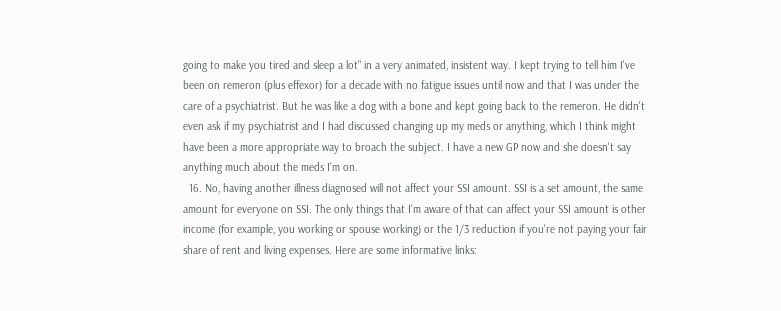going to make you tired and sleep a lot" in a very animated, insistent way. I kept trying to tell him I've been on remeron (plus effexor) for a decade with no fatigue issues until now and that I was under the care of a psychiatrist. But he was like a dog with a bone and kept going back to the remeron. He didn't even ask if my psychiatrist and I had discussed changing up my meds or anything, which I think might have been a more appropriate way to broach the subject. I have a new GP now and she doesn't say anything much about the meds I'm on.
  16. No, having another illness diagnosed will not affect your SSI amount. SSI is a set amount, the same amount for everyone on SSI. The only things that I'm aware of that can affect your SSI amount is other income (for example, you working or spouse working) or the 1/3 reduction if you're not paying your fair share of rent and living expenses. Here are some informative links: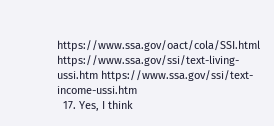https://www.ssa.gov/oact/cola/SSI.html https://www.ssa.gov/ssi/text-living-ussi.htm https://www.ssa.gov/ssi/text-income-ussi.htm
  17. Yes, I think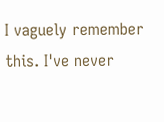I vaguely remember this. I've never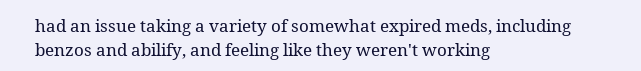had an issue taking a variety of somewhat expired meds, including benzos and abilify, and feeling like they weren't working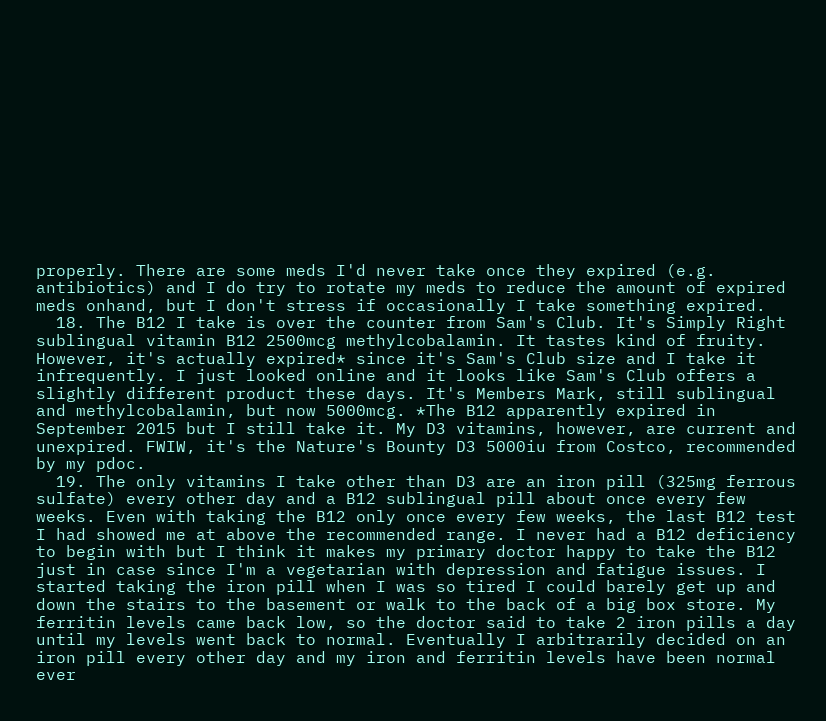properly. There are some meds I'd never take once they expired (e.g. antibiotics) and I do try to rotate my meds to reduce the amount of expired meds onhand, but I don't stress if occasionally I take something expired.
  18. The B12 I take is over the counter from Sam's Club. It's Simply Right sublingual vitamin B12 2500mcg methylcobalamin. It tastes kind of fruity. However, it's actually expired* since it's Sam's Club size and I take it infrequently. I just looked online and it looks like Sam's Club offers a slightly different product these days. It's Members Mark, still sublingual and methylcobalamin, but now 5000mcg. *The B12 apparently expired in September 2015 but I still take it. My D3 vitamins, however, are current and unexpired. FWIW, it's the Nature's Bounty D3 5000iu from Costco, recommended by my pdoc.
  19. The only vitamins I take other than D3 are an iron pill (325mg ferrous sulfate) every other day and a B12 sublingual pill about once every few weeks. Even with taking the B12 only once every few weeks, the last B12 test I had showed me at above the recommended range. I never had a B12 deficiency to begin with but I think it makes my primary doctor happy to take the B12 just in case since I'm a vegetarian with depression and fatigue issues. I started taking the iron pill when I was so tired I could barely get up and down the stairs to the basement or walk to the back of a big box store. My ferritin levels came back low, so the doctor said to take 2 iron pills a day until my levels went back to normal. Eventually I arbitrarily decided on an iron pill every other day and my iron and ferritin levels have been normal ever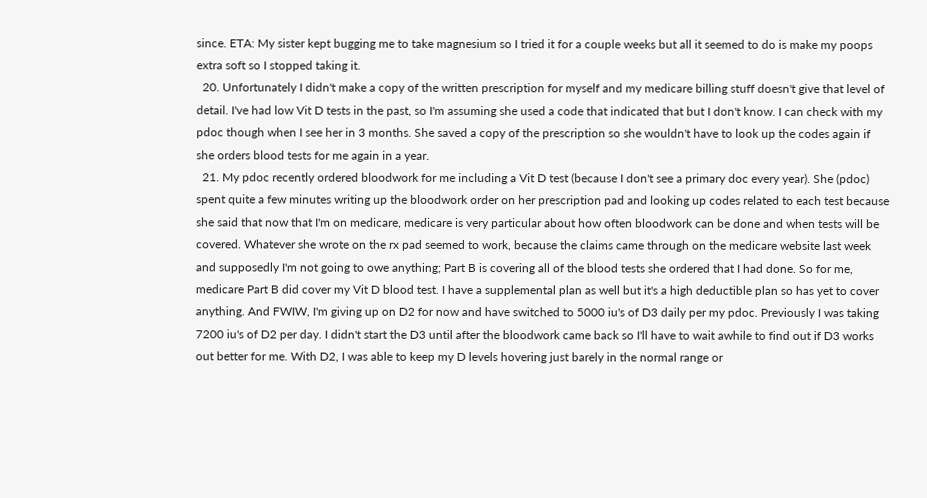since. ETA: My sister kept bugging me to take magnesium so I tried it for a couple weeks but all it seemed to do is make my poops extra soft so I stopped taking it.
  20. Unfortunately I didn't make a copy of the written prescription for myself and my medicare billing stuff doesn't give that level of detail. I've had low Vit D tests in the past, so I'm assuming she used a code that indicated that but I don't know. I can check with my pdoc though when I see her in 3 months. She saved a copy of the prescription so she wouldn't have to look up the codes again if she orders blood tests for me again in a year.
  21. My pdoc recently ordered bloodwork for me including a Vit D test (because I don't see a primary doc every year). She (pdoc) spent quite a few minutes writing up the bloodwork order on her prescription pad and looking up codes related to each test because she said that now that I'm on medicare, medicare is very particular about how often bloodwork can be done and when tests will be covered. Whatever she wrote on the rx pad seemed to work, because the claims came through on the medicare website last week and supposedly I'm not going to owe anything; Part B is covering all of the blood tests she ordered that I had done. So for me, medicare Part B did cover my Vit D blood test. I have a supplemental plan as well but it's a high deductible plan so has yet to cover anything. And FWIW, I'm giving up on D2 for now and have switched to 5000 iu's of D3 daily per my pdoc. Previously I was taking 7200 iu's of D2 per day. I didn't start the D3 until after the bloodwork came back so I'll have to wait awhile to find out if D3 works out better for me. With D2, I was able to keep my D levels hovering just barely in the normal range or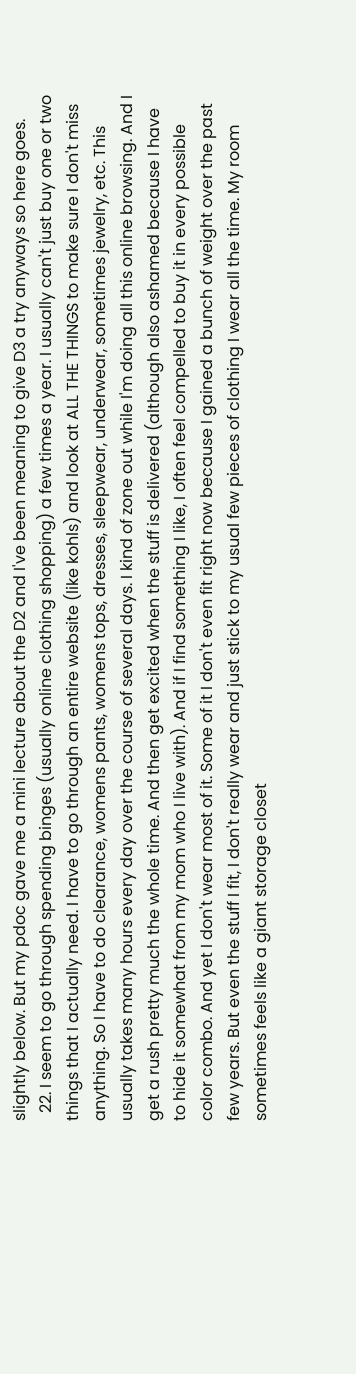slightly below. But my pdoc gave me a mini lecture about the D2 and I've been meaning to give D3 a try anyways so here goes.
  22. I seem to go through spending binges (usually online clothing shopping) a few times a year. I usually can't just buy one or two things that I actually need. I have to go through an entire website (like kohls) and look at ALL THE THINGS to make sure I don't miss anything. So I have to do clearance, womens pants, womens tops, dresses, sleepwear, underwear, sometimes jewelry, etc. This usually takes many hours every day over the course of several days. I kind of zone out while I'm doing all this online browsing. And I get a rush pretty much the whole time. And then get excited when the stuff is delivered (although also ashamed because I have to hide it somewhat from my mom who I live with). And if I find something I like, I often feel compelled to buy it in every possible color combo. And yet I don't wear most of it. Some of it I don't even fit right now because I gained a bunch of weight over the past few years. But even the stuff I fit, I don't really wear and just stick to my usual few pieces of clothing I wear all the time. My room sometimes feels like a giant storage closet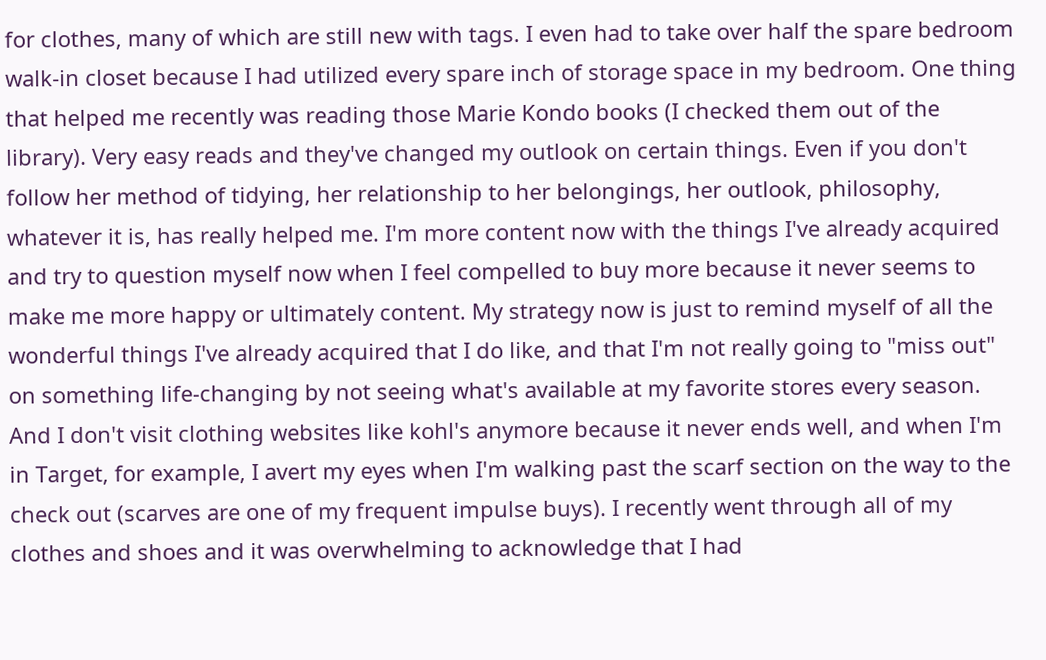for clothes, many of which are still new with tags. I even had to take over half the spare bedroom walk-in closet because I had utilized every spare inch of storage space in my bedroom. One thing that helped me recently was reading those Marie Kondo books (I checked them out of the library). Very easy reads and they've changed my outlook on certain things. Even if you don't follow her method of tidying, her relationship to her belongings, her outlook, philosophy, whatever it is, has really helped me. I'm more content now with the things I've already acquired and try to question myself now when I feel compelled to buy more because it never seems to make me more happy or ultimately content. My strategy now is just to remind myself of all the wonderful things I've already acquired that I do like, and that I'm not really going to "miss out" on something life-changing by not seeing what's available at my favorite stores every season. And I don't visit clothing websites like kohl's anymore because it never ends well, and when I'm in Target, for example, I avert my eyes when I'm walking past the scarf section on the way to the check out (scarves are one of my frequent impulse buys). I recently went through all of my clothes and shoes and it was overwhelming to acknowledge that I had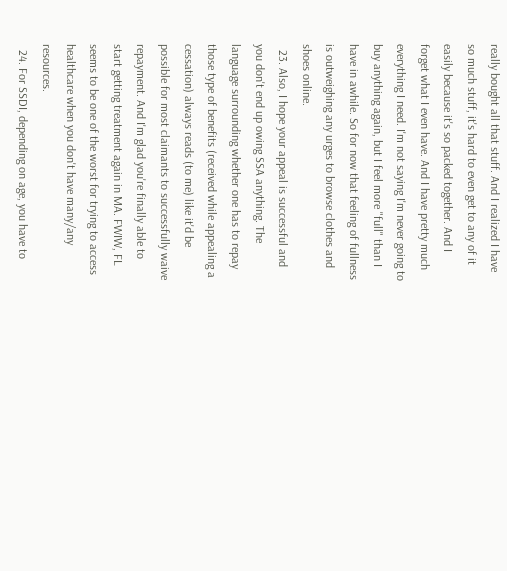really bought all that stuff. And I realized I have so much stuff, it's hard to even get to any of it easily because it's so packed together. And I forget what I even have. And I have pretty much everything I need. I'm not saying I'm never going to buy anything again, but I feel more "full" than I have in awhile. So for now that feeling of fullness is outweighing any urges to browse clothes and shoes online.
  23. Also, I hope your appeal is successful and you don't end up owing SSA anything. The language surrounding whether one has to repay those type of benefits (received while appealing a cessation) always reads (to me) like it'd be possible for most claimants to successfully waive repayment. And I'm glad you're finally able to start getting treatment again in MA. FWIW, FL seems to be one of the worst for trying to access healthcare when you don't have many/any resources.
  24. For SSDI, depending on age, you have to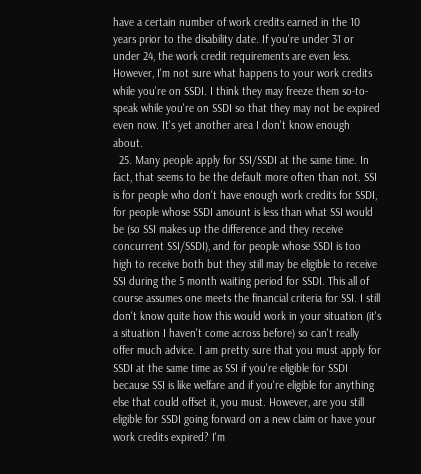have a certain number of work credits earned in the 10 years prior to the disability date. If you're under 31 or under 24, the work credit requirements are even less. However, I'm not sure what happens to your work credits while you're on SSDI. I think they may freeze them so-to-speak while you're on SSDI so that they may not be expired even now. It's yet another area I don't know enough about.
  25. Many people apply for SSI/SSDI at the same time. In fact, that seems to be the default more often than not. SSI is for people who don't have enough work credits for SSDI, for people whose SSDI amount is less than what SSI would be (so SSI makes up the difference and they receive concurrent SSI/SSDI), and for people whose SSDI is too high to receive both but they still may be eligible to receive SSI during the 5 month waiting period for SSDI. This all of course assumes one meets the financial criteria for SSI. I still don't know quite how this would work in your situation (it's a situation I haven't come across before) so can't really offer much advice. I am pretty sure that you must apply for SSDI at the same time as SSI if you're eligible for SSDI because SSI is like welfare and if you're eligible for anything else that could offset it, you must. However, are you still eligible for SSDI going forward on a new claim or have your work credits expired? I'm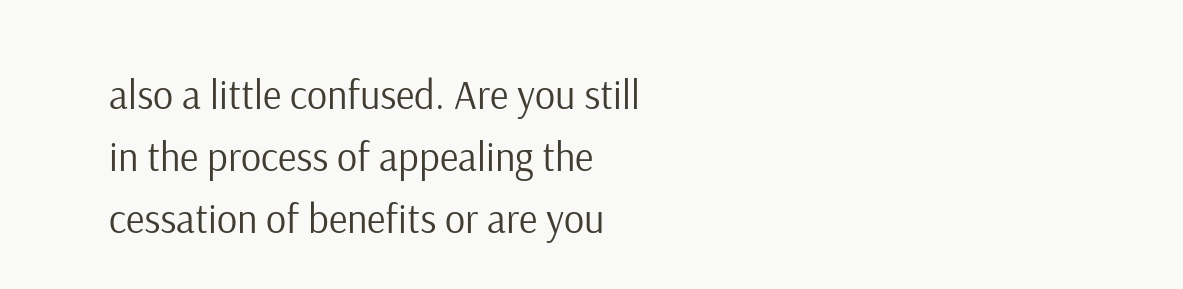also a little confused. Are you still in the process of appealing the cessation of benefits or are you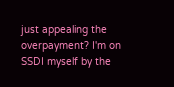just appealing the overpayment? I'm on SSDI myself by the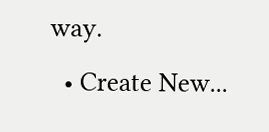way.
  • Create New...